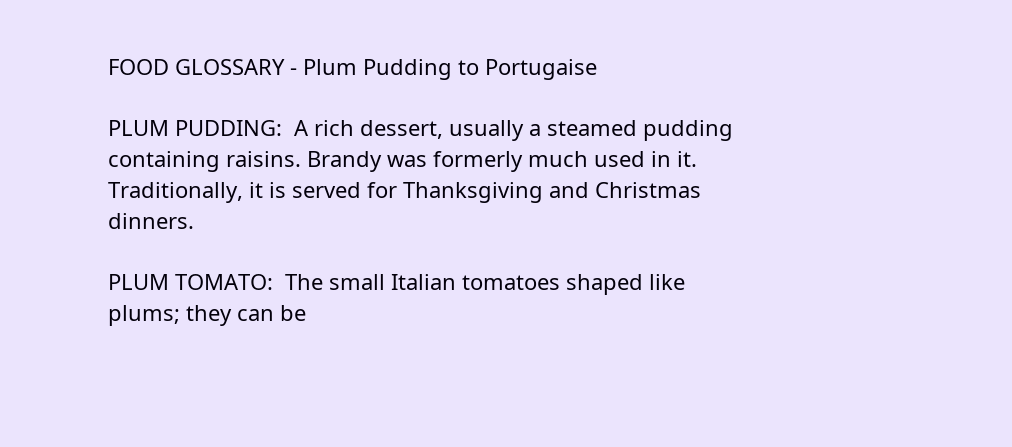FOOD GLOSSARY - Plum Pudding to Portugaise

PLUM PUDDING:  A rich dessert, usually a steamed pudding containing raisins. Brandy was formerly much used in it. Traditionally, it is served for Thanksgiving and Christmas dinners.

PLUM TOMATO:  The small Italian tomatoes shaped like plums; they can be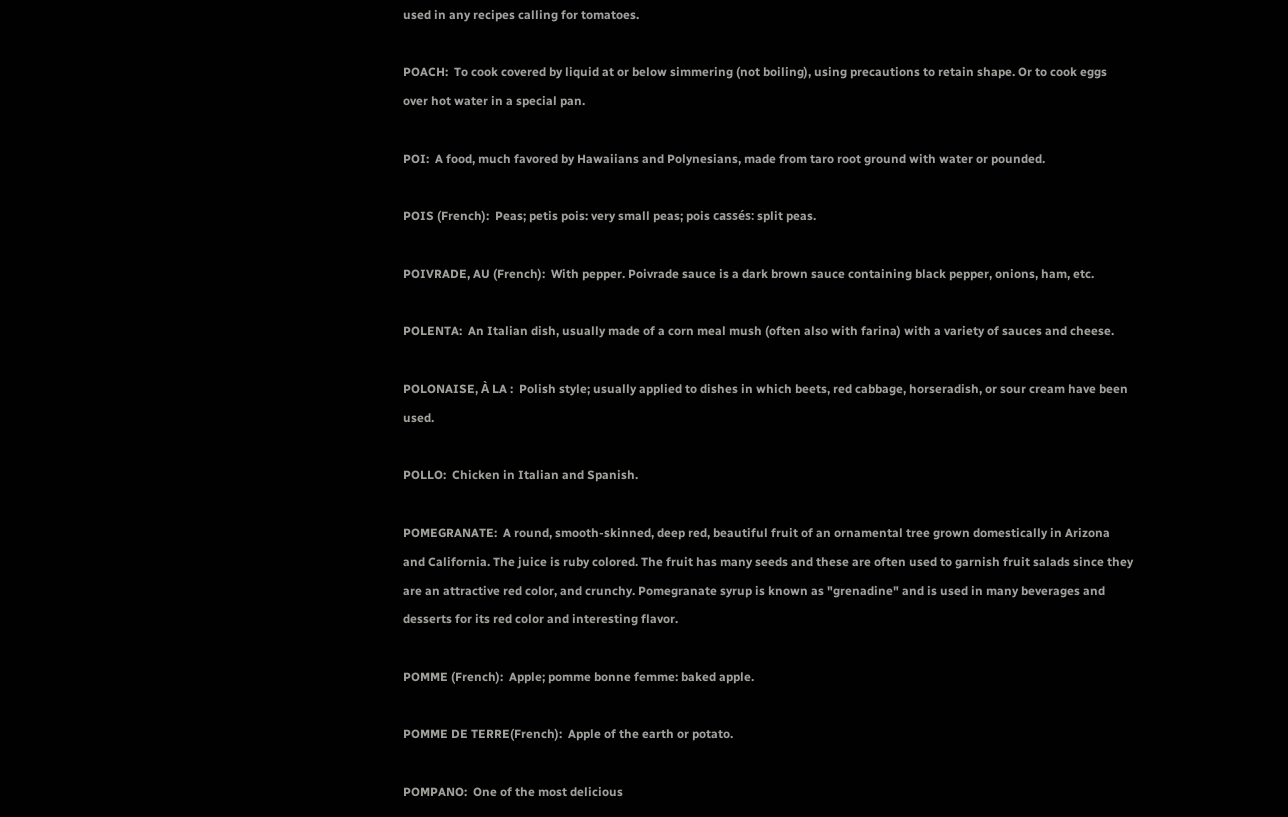used in any recipes calling for tomatoes.

POACH:  To cook covered by liquid at or below simmering (not boiling), using precautions to retain shape. Or to cook eggs over hot water in a special pan.

POI:  A food, much favored by Hawaiians and Polynesians, made from taro root ground with water or pounded.

POIS (French):  Peas; petis pois: very small peas; pois cassés: split peas.

POIVRADE, AU (French):  With pepper. Poivrade sauce is a dark brown sauce containing black pepper, onions, ham, etc.

POLENTA:  An Italian dish, usually made of a corn meal mush (often also with farina) with a variety of sauces and cheese.

POLONAISE, À LA :  Polish style; usually applied to dishes in which beets, red cabbage, horseradish, or sour cream have been used.

POLLO:  Chicken in Italian and Spanish.

POMEGRANATE:  A round, smooth-skinned, deep red, beautiful fruit of an ornamental tree grown domestically in Arizona and California. The juice is ruby colored. The fruit has many seeds and these are often used to garnish fruit salads since they are an attractive red color, and crunchy. Pomegranate syrup is known as "grenadine" and is used in many beverages and desserts for its red color and interesting flavor.

POMME (French):  Apple; pomme bonne femme: baked apple.

POMME DE TERRE(French):  Apple of the earth or potato.

POMPANO:  One of the most delicious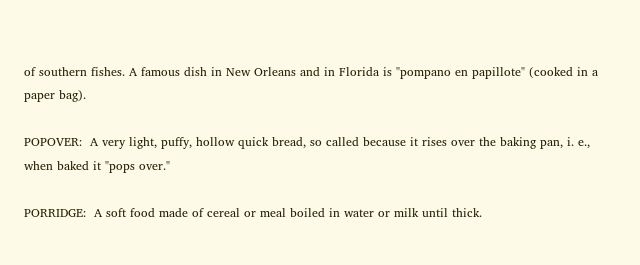of southern fishes. A famous dish in New Orleans and in Florida is "pompano en papillote" (cooked in a paper bag).

POPOVER:  A very light, puffy, hollow quick bread, so called because it rises over the baking pan, i. e., when baked it "pops over."

PORRIDGE:  A soft food made of cereal or meal boiled in water or milk until thick.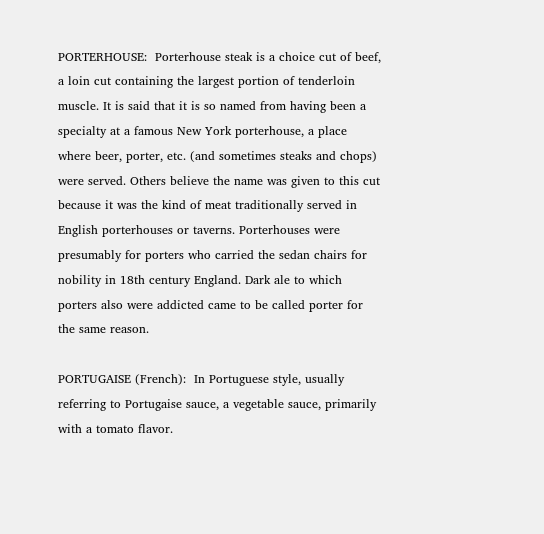PORTERHOUSE:  Porterhouse steak is a choice cut of beef, a loin cut containing the largest portion of tenderloin muscle. It is said that it is so named from having been a specialty at a famous New York porterhouse, a place where beer, porter, etc. (and sometimes steaks and chops) were served. Others believe the name was given to this cut because it was the kind of meat traditionally served in English porterhouses or taverns. Porterhouses were presumably for porters who carried the sedan chairs for nobility in 18th century England. Dark ale to which porters also were addicted came to be called porter for the same reason.

PORTUGAISE (French):  In Portuguese style, usually referring to Portugaise sauce, a vegetable sauce, primarily with a tomato flavor.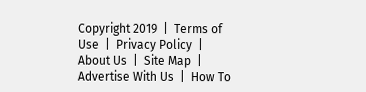Copyright 2019  |  Terms of Use  |  Privacy Policy  |  About Us  |  Site Map  |  Advertise With Us  |  How To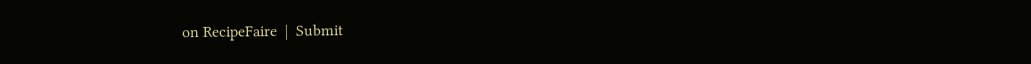on RecipeFaire  |  Submit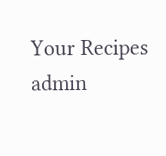Your Recipes   admin